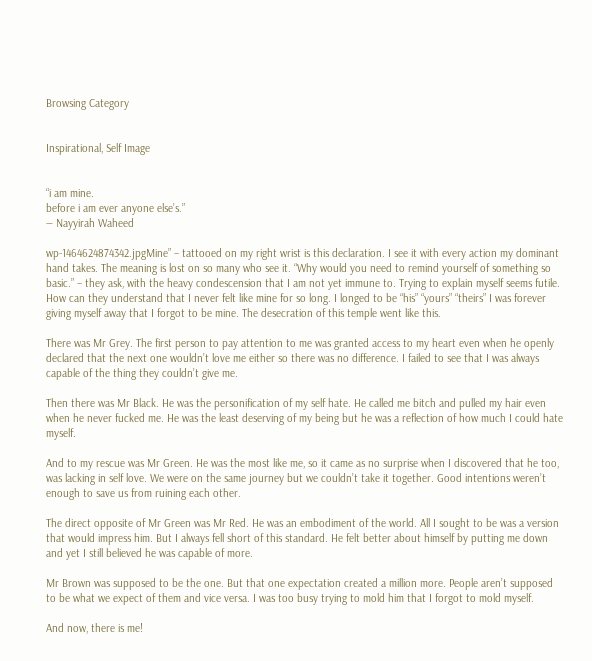Browsing Category


Inspirational, Self Image


“i am mine.
before i am ever anyone else’s.”
― Nayyirah Waheed

wp-1464624874342.jpgMine” – tattooed on my right wrist is this declaration. I see it with every action my dominant hand takes. The meaning is lost on so many who see it. “Why would you need to remind yourself of something so basic.” – they ask, with the heavy condescension that I am not yet immune to. Trying to explain myself seems futile. How can they understand that I never felt like mine for so long. I longed to be “his” “yours” “theirs” I was forever giving myself away that I forgot to be mine. The desecration of this temple went like this.

There was Mr Grey. The first person to pay attention to me was granted access to my heart even when he openly declared that the next one wouldn’t love me either so there was no difference. I failed to see that I was always capable of the thing they couldn’t give me.

Then there was Mr Black. He was the personification of my self hate. He called me bitch and pulled my hair even when he never fucked me. He was the least deserving of my being but he was a reflection of how much I could hate myself.

And to my rescue was Mr Green. He was the most like me, so it came as no surprise when I discovered that he too, was lacking in self love. We were on the same journey but we couldn’t take it together. Good intentions weren’t enough to save us from ruining each other.

The direct opposite of Mr Green was Mr Red. He was an embodiment of the world. All I sought to be was a version that would impress him. But I always fell short of this standard. He felt better about himself by putting me down and yet I still believed he was capable of more.

Mr Brown was supposed to be the one. But that one expectation created a million more. People aren’t supposed to be what we expect of them and vice versa. I was too busy trying to mold him that I forgot to mold myself.

And now, there is me!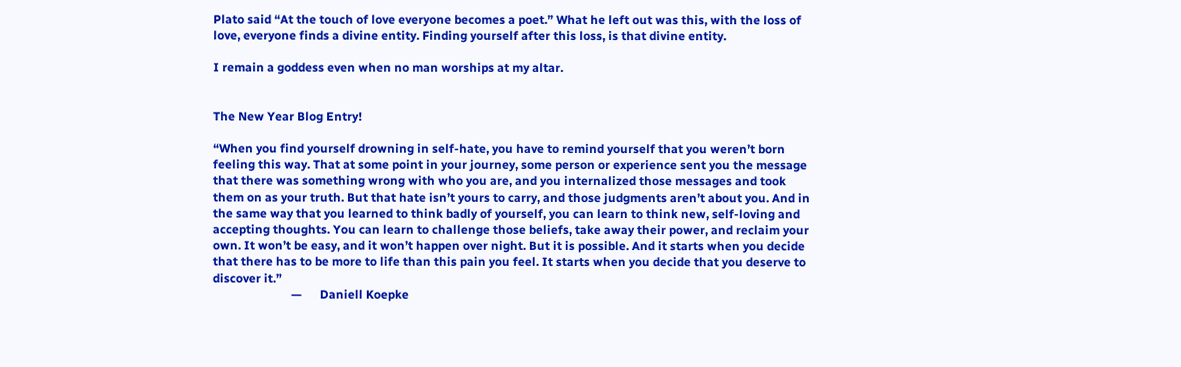Plato said “At the touch of love everyone becomes a poet.” What he left out was this, with the loss of love, everyone finds a divine entity. Finding yourself after this loss, is that divine entity.

I remain a goddess even when no man worships at my altar.


The New Year Blog Entry!

“When you find yourself drowning in self-hate, you have to remind yourself that you weren’t born feeling this way. That at some point in your journey, some person or experience sent you the message that there was something wrong with who you are, and you internalized those messages and took them on as your truth. But that hate isn’t yours to carry, and those judgments aren’t about you. And in the same way that you learned to think badly of yourself, you can learn to think new, self-loving and accepting thoughts. You can learn to challenge those beliefs, take away their power, and reclaim your own. It won’t be easy, and it won’t happen over night. But it is possible. And it starts when you decide that there has to be more to life than this pain you feel. It starts when you decide that you deserve to discover it.”
                          —      Daniell Koepke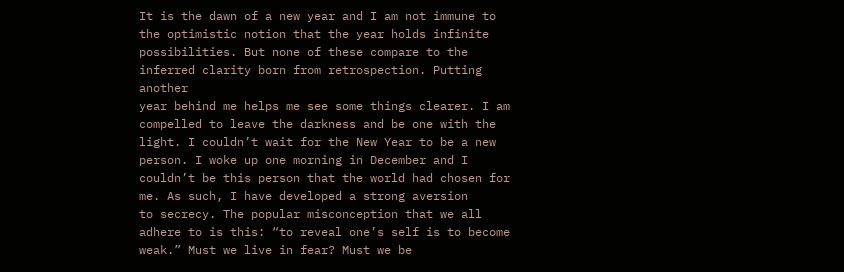It is the dawn of a new year and I am not immune to the optimistic notion that the year holds infinite possibilities. But none of these compare to the inferred clarity born from retrospection. Putting another
year behind me helps me see some things clearer. I am compelled to leave the darkness and be one with the light. I couldn’t wait for the New Year to be a new person. I woke up one morning in December and I couldn’t be this person that the world had chosen for me. As such, I have developed a strong aversion
to secrecy. The popular misconception that we all adhere to is this: “to reveal one’s self is to become weak.” Must we live in fear? Must we be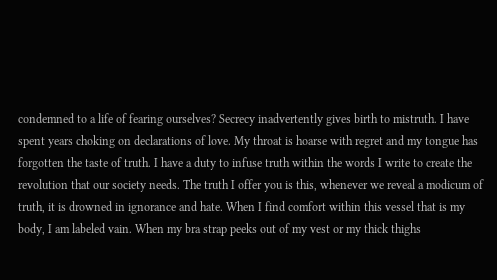condemned to a life of fearing ourselves? Secrecy inadvertently gives birth to mistruth. I have spent years choking on declarations of love. My throat is hoarse with regret and my tongue has forgotten the taste of truth. I have a duty to infuse truth within the words I write to create the revolution that our society needs. The truth I offer you is this, whenever we reveal a modicum of truth, it is drowned in ignorance and hate. When I find comfort within this vessel that is my body, I am labeled vain. When my bra strap peeks out of my vest or my thick thighs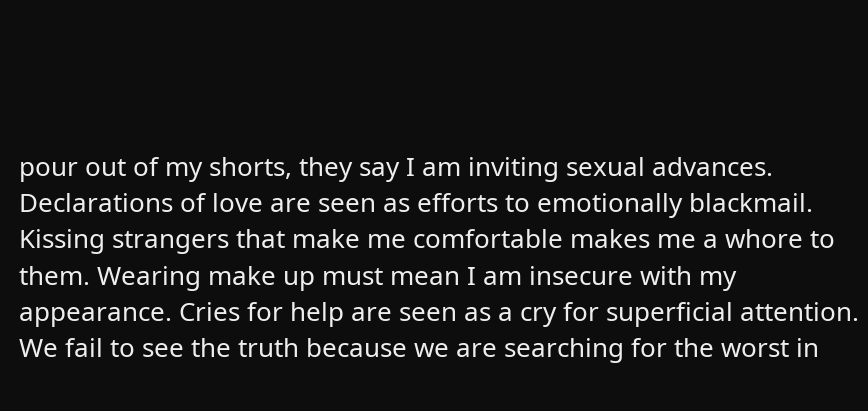pour out of my shorts, they say I am inviting sexual advances. Declarations of love are seen as efforts to emotionally blackmail. Kissing strangers that make me comfortable makes me a whore to them. Wearing make up must mean I am insecure with my appearance. Cries for help are seen as a cry for superficial attention. We fail to see the truth because we are searching for the worst in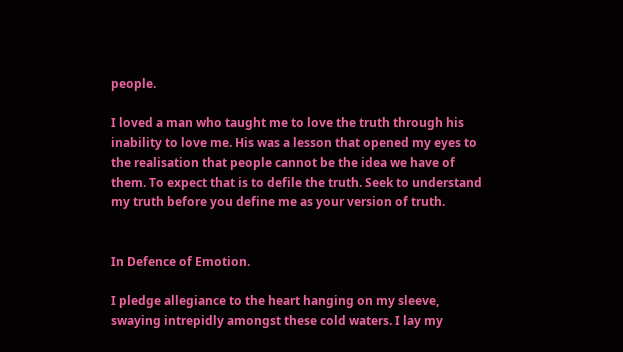people.

I loved a man who taught me to love the truth through his inability to love me. His was a lesson that opened my eyes to the realisation that people cannot be the idea we have of them. To expect that is to defile the truth. Seek to understand my truth before you define me as your version of truth.


In Defence of Emotion.

I pledge allegiance to the heart hanging on my sleeve, swaying intrepidly amongst these cold waters. I lay my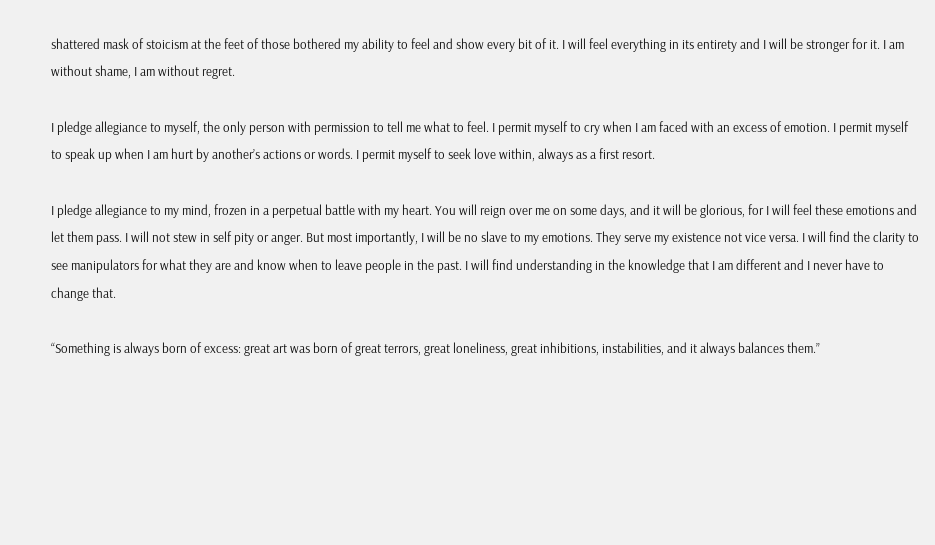shattered mask of stoicism at the feet of those bothered my ability to feel and show every bit of it. I will feel everything in its entirety and I will be stronger for it. I am without shame, I am without regret.

I pledge allegiance to myself, the only person with permission to tell me what to feel. I permit myself to cry when I am faced with an excess of emotion. I permit myself to speak up when I am hurt by another’s actions or words. I permit myself to seek love within, always as a first resort.

I pledge allegiance to my mind, frozen in a perpetual battle with my heart. You will reign over me on some days, and it will be glorious, for I will feel these emotions and let them pass. I will not stew in self pity or anger. But most importantly, I will be no slave to my emotions. They serve my existence not vice versa. I will find the clarity to see manipulators for what they are and know when to leave people in the past. I will find understanding in the knowledge that I am different and I never have to change that.

“Something is always born of excess: great art was born of great terrors, great loneliness, great inhibitions, instabilities, and it always balances them.”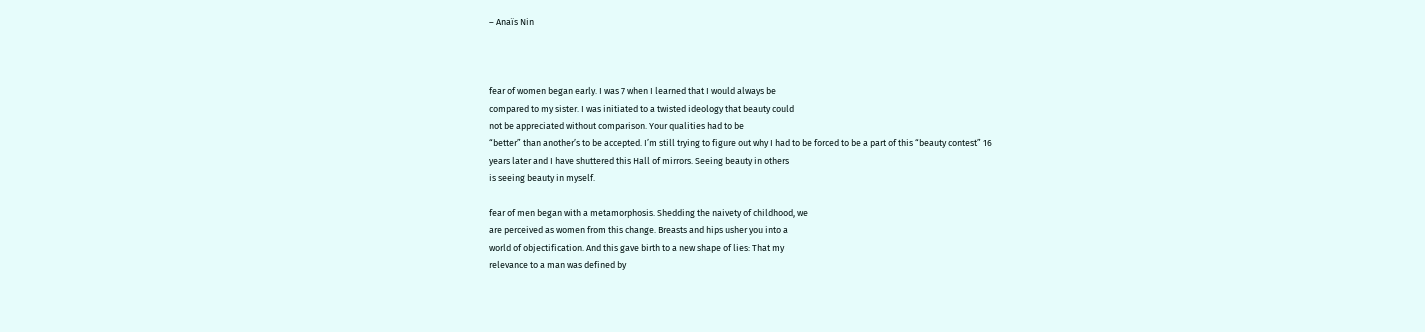– Anaïs Nin



fear of women began early. I was 7 when I learned that I would always be
compared to my sister. I was initiated to a twisted ideology that beauty could
not be appreciated without comparison. Your qualities had to be
“better” than another’s to be accepted. I’m still trying to figure out why I had to be forced to be a part of this “beauty contest” 16
years later and I have shuttered this Hall of mirrors. Seeing beauty in others
is seeing beauty in myself.

fear of men began with a metamorphosis. Shedding the naivety of childhood, we
are perceived as women from this change. Breasts and hips usher you into a
world of objectification. And this gave birth to a new shape of lies: That my
relevance to a man was defined by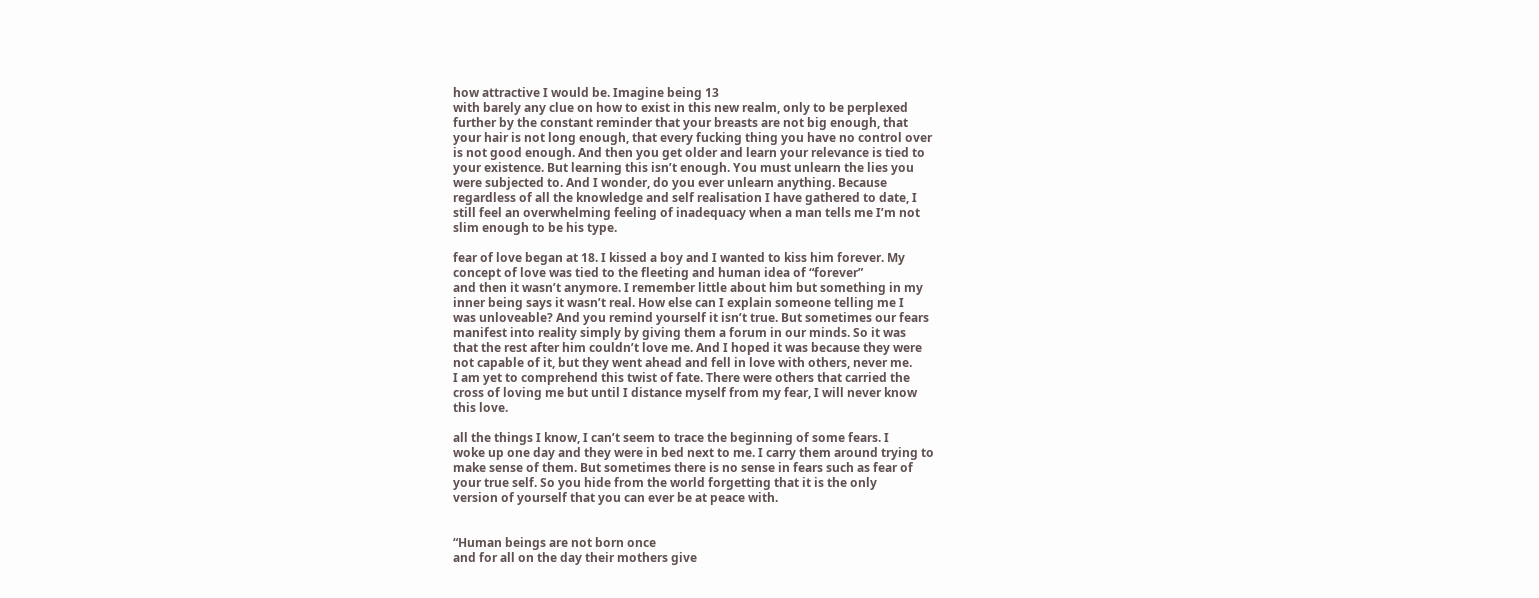how attractive I would be. Imagine being 13
with barely any clue on how to exist in this new realm, only to be perplexed
further by the constant reminder that your breasts are not big enough, that
your hair is not long enough, that every fucking thing you have no control over
is not good enough. And then you get older and learn your relevance is tied to
your existence. But learning this isn’t enough. You must unlearn the lies you
were subjected to. And I wonder, do you ever unlearn anything. Because
regardless of all the knowledge and self realisation I have gathered to date, I
still feel an overwhelming feeling of inadequacy when a man tells me I’m not
slim enough to be his type.

fear of love began at 18. I kissed a boy and I wanted to kiss him forever. My
concept of love was tied to the fleeting and human idea of “forever”
and then it wasn’t anymore. I remember little about him but something in my
inner being says it wasn’t real. How else can I explain someone telling me I
was unloveable? And you remind yourself it isn’t true. But sometimes our fears
manifest into reality simply by giving them a forum in our minds. So it was
that the rest after him couldn’t love me. And I hoped it was because they were
not capable of it, but they went ahead and fell in love with others, never me.
I am yet to comprehend this twist of fate. There were others that carried the
cross of loving me but until I distance myself from my fear, I will never know
this love.

all the things I know, I can’t seem to trace the beginning of some fears. I
woke up one day and they were in bed next to me. I carry them around trying to
make sense of them. But sometimes there is no sense in fears such as fear of
your true self. So you hide from the world forgetting that it is the only
version of yourself that you can ever be at peace with.


“Human beings are not born once
and for all on the day their mothers give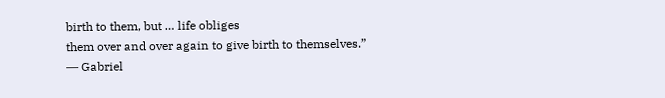birth to them, but … life obliges
them over and over again to give birth to themselves.”
― Gabriel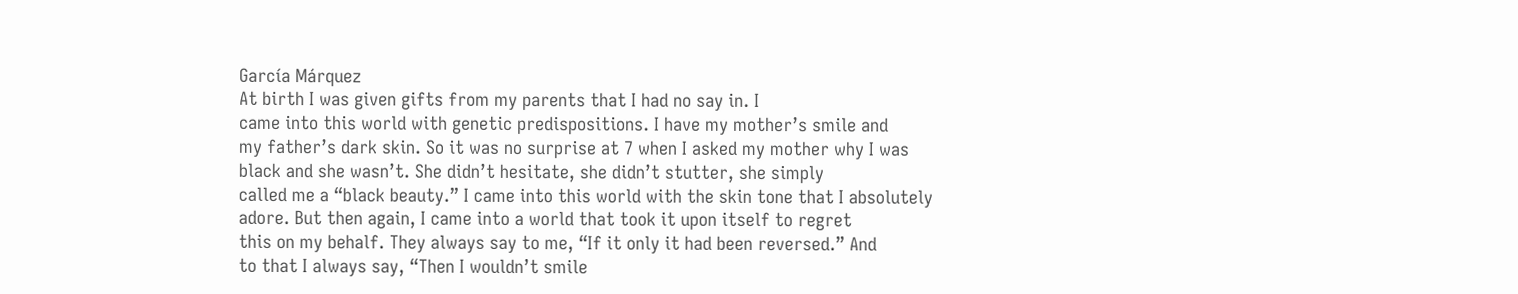García Márquez
At birth I was given gifts from my parents that I had no say in. I
came into this world with genetic predispositions. I have my mother’s smile and
my father’s dark skin. So it was no surprise at 7 when I asked my mother why I was
black and she wasn’t. She didn’t hesitate, she didn’t stutter, she simply
called me a “black beauty.” I came into this world with the skin tone that I absolutely
adore. But then again, I came into a world that took it upon itself to regret
this on my behalf. They always say to me, “If it only it had been reversed.” And
to that I always say, “Then I wouldn’t smile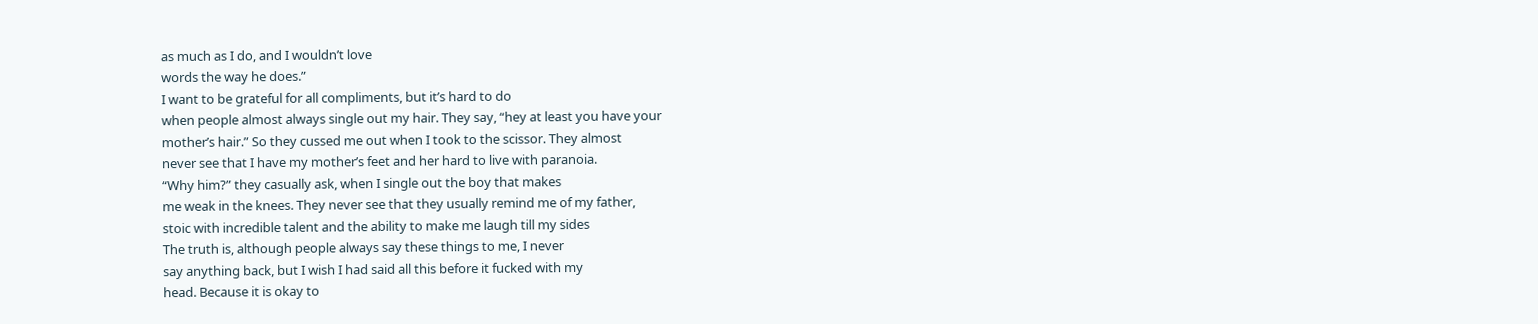as much as I do, and I wouldn’t love
words the way he does.”
I want to be grateful for all compliments, but it’s hard to do
when people almost always single out my hair. They say, “hey at least you have your
mother’s hair.” So they cussed me out when I took to the scissor. They almost
never see that I have my mother’s feet and her hard to live with paranoia.
“Why him?” they casually ask, when I single out the boy that makes
me weak in the knees. They never see that they usually remind me of my father,
stoic with incredible talent and the ability to make me laugh till my sides
The truth is, although people always say these things to me, I never
say anything back, but I wish I had said all this before it fucked with my
head. Because it is okay to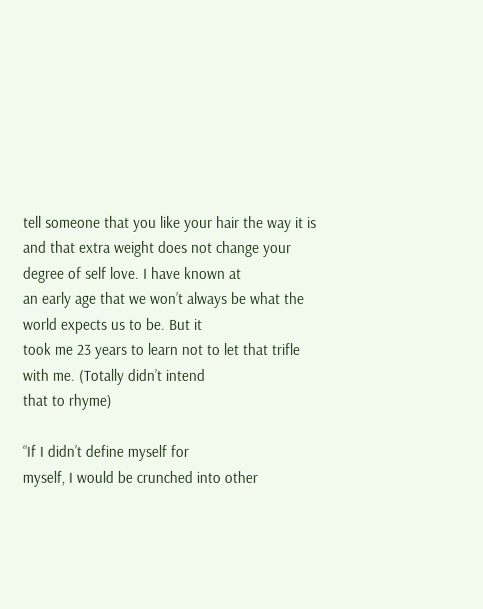tell someone that you like your hair the way it is
and that extra weight does not change your degree of self love. I have known at
an early age that we won’t always be what the world expects us to be. But it
took me 23 years to learn not to let that trifle with me. (Totally didn’t intend
that to rhyme)

“If I didn’t define myself for
myself, I would be crunched into other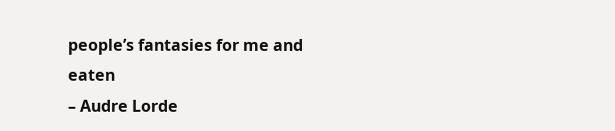people’s fantasies for me and eaten
– Audre Lorde